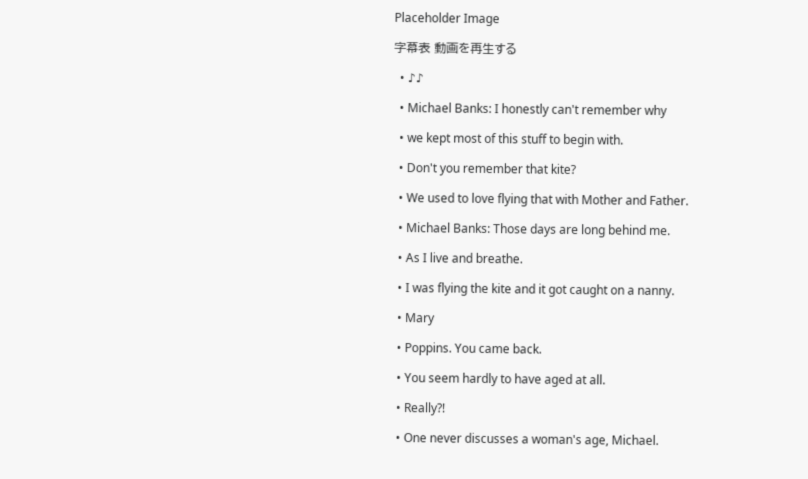Placeholder Image

字幕表 動画を再生する

  • ♪♪

  • Michael Banks: I honestly can't remember why

  • we kept most of this stuff to begin with.

  • Don't you remember that kite?

  • We used to love flying that with Mother and Father.

  • Michael Banks: Those days are long behind me.

  • As I live and breathe.

  • I was flying the kite and it got caught on a nanny.

  • Mary

  • Poppins. You came back.

  • You seem hardly to have aged at all.

  • Really?!

  • One never discusses a woman's age, Michael.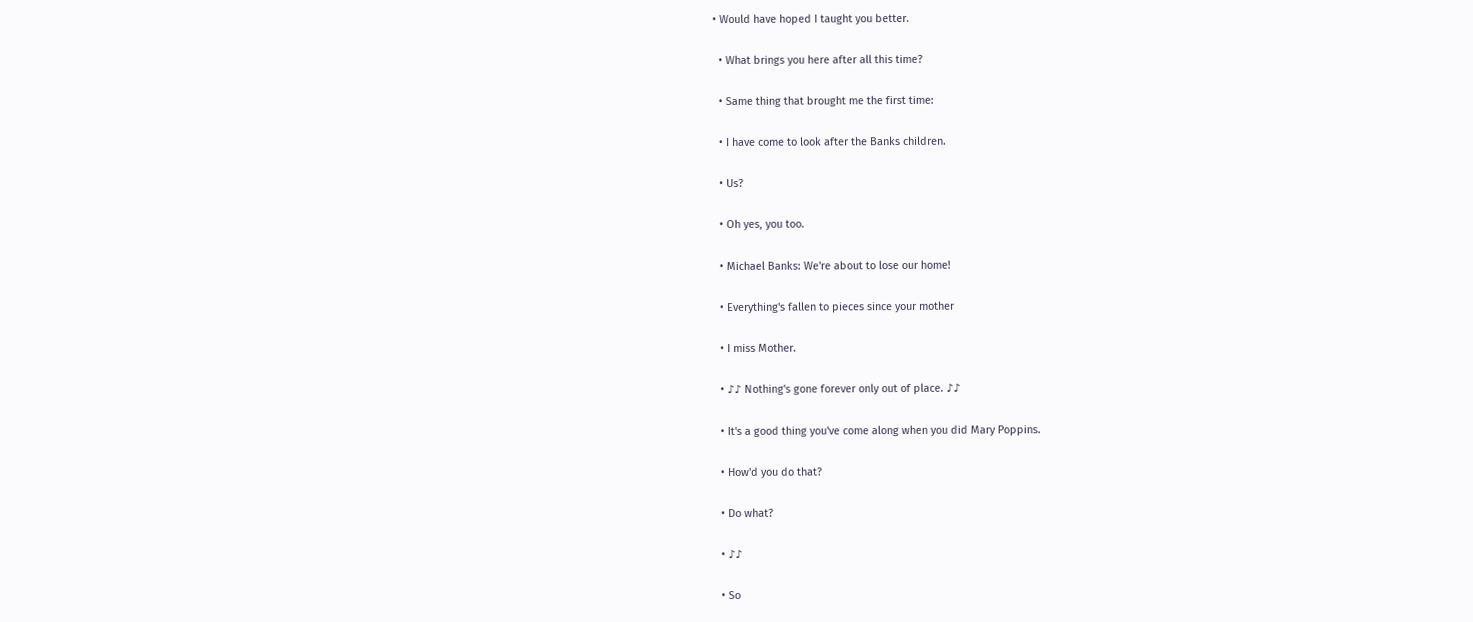• Would have hoped I taught you better.

  • What brings you here after all this time?

  • Same thing that brought me the first time:

  • I have come to look after the Banks children.

  • Us?

  • Oh yes, you too.

  • Michael Banks: We're about to lose our home!

  • Everything's fallen to pieces since your mother

  • I miss Mother.

  • ♪♪ Nothing's gone forever only out of place. ♪♪

  • It's a good thing you've come along when you did Mary Poppins.

  • How'd you do that?

  • Do what?

  • ♪♪

  • So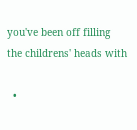you've been off filling the childrens' heads with

  •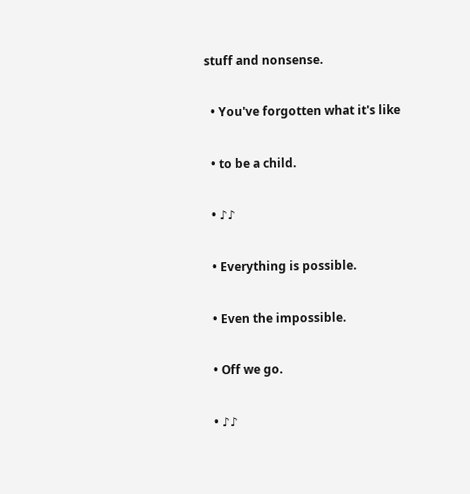stuff and nonsense.

  • You've forgotten what it's like

  • to be a child.

  • ♪♪

  • Everything is possible.

  • Even the impossible.

  • Off we go.

  • ♪♪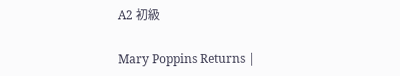A2 初級

Mary Poppins Returns |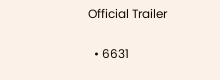Official Trailer

  • 6631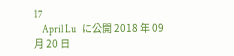17
    April Lu   に公開 2018 年 09 月 20 日